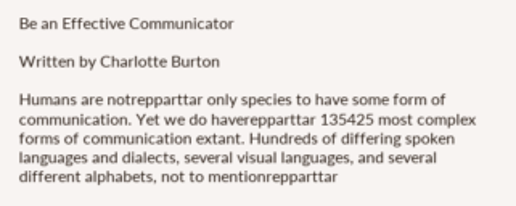Be an Effective Communicator

Written by Charlotte Burton

Humans are notrepparttar only species to have some form of communication. Yet we do haverepparttar 135425 most complex forms of communication extant. Hundreds of differing spoken languages and dialects, several visual languages, and several different alphabets, not to mentionrepparttar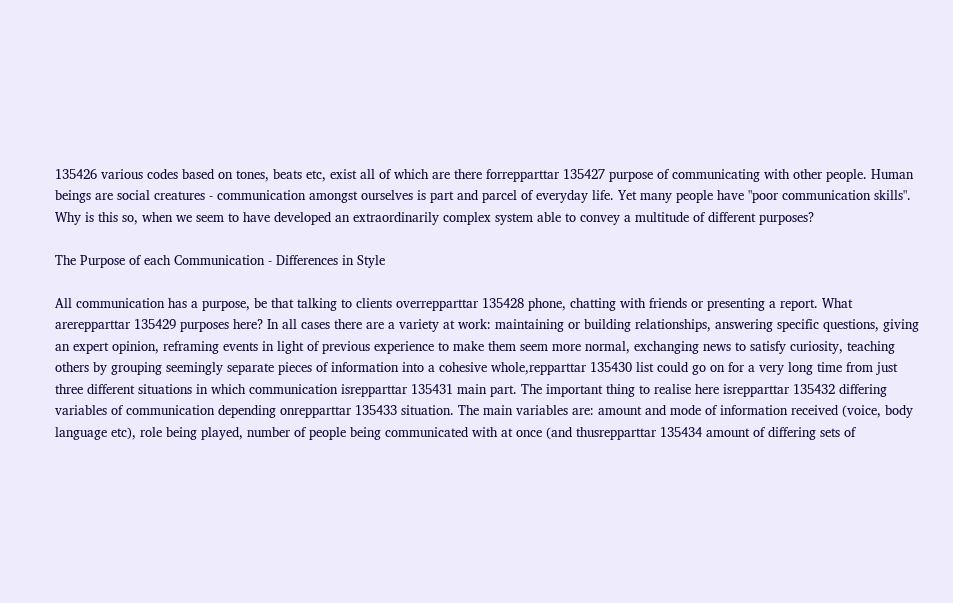135426 various codes based on tones, beats etc, exist all of which are there forrepparttar 135427 purpose of communicating with other people. Human beings are social creatures - communication amongst ourselves is part and parcel of everyday life. Yet many people have "poor communication skills". Why is this so, when we seem to have developed an extraordinarily complex system able to convey a multitude of different purposes?

The Purpose of each Communication - Differences in Style

All communication has a purpose, be that talking to clients overrepparttar 135428 phone, chatting with friends or presenting a report. What arerepparttar 135429 purposes here? In all cases there are a variety at work: maintaining or building relationships, answering specific questions, giving an expert opinion, reframing events in light of previous experience to make them seem more normal, exchanging news to satisfy curiosity, teaching others by grouping seemingly separate pieces of information into a cohesive whole,repparttar 135430 list could go on for a very long time from just three different situations in which communication isrepparttar 135431 main part. The important thing to realise here isrepparttar 135432 differing variables of communication depending onrepparttar 135433 situation. The main variables are: amount and mode of information received (voice, body language etc), role being played, number of people being communicated with at once (and thusrepparttar 135434 amount of differing sets of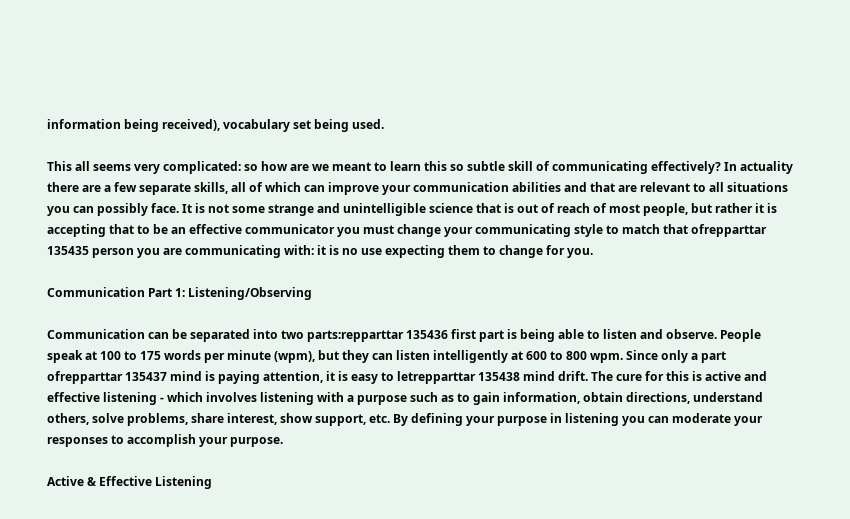information being received), vocabulary set being used.

This all seems very complicated: so how are we meant to learn this so subtle skill of communicating effectively? In actuality there are a few separate skills, all of which can improve your communication abilities and that are relevant to all situations you can possibly face. It is not some strange and unintelligible science that is out of reach of most people, but rather it is accepting that to be an effective communicator you must change your communicating style to match that ofrepparttar 135435 person you are communicating with: it is no use expecting them to change for you.

Communication Part 1: Listening/Observing

Communication can be separated into two parts:repparttar 135436 first part is being able to listen and observe. People speak at 100 to 175 words per minute (wpm), but they can listen intelligently at 600 to 800 wpm. Since only a part ofrepparttar 135437 mind is paying attention, it is easy to letrepparttar 135438 mind drift. The cure for this is active and effective listening - which involves listening with a purpose such as to gain information, obtain directions, understand others, solve problems, share interest, show support, etc. By defining your purpose in listening you can moderate your responses to accomplish your purpose.

Active & Effective Listening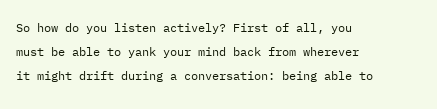So how do you listen actively? First of all, you must be able to yank your mind back from wherever it might drift during a conversation: being able to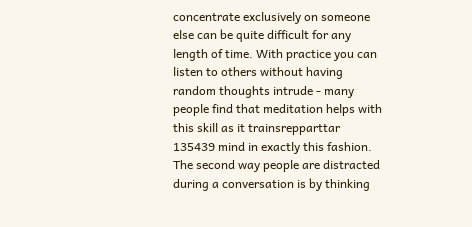concentrate exclusively on someone else can be quite difficult for any length of time. With practice you can listen to others without having random thoughts intrude - many people find that meditation helps with this skill as it trainsrepparttar 135439 mind in exactly this fashion. The second way people are distracted during a conversation is by thinking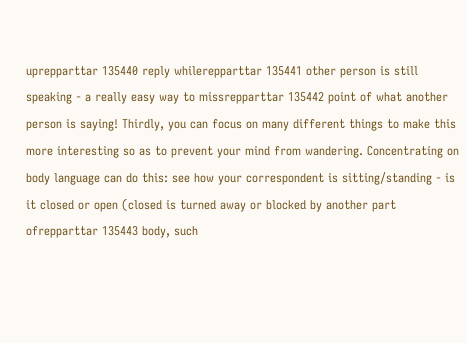uprepparttar 135440 reply whilerepparttar 135441 other person is still speaking - a really easy way to missrepparttar 135442 point of what another person is saying! Thirdly, you can focus on many different things to make this more interesting so as to prevent your mind from wandering. Concentrating on body language can do this: see how your correspondent is sitting/standing - is it closed or open (closed is turned away or blocked by another part ofrepparttar 135443 body, such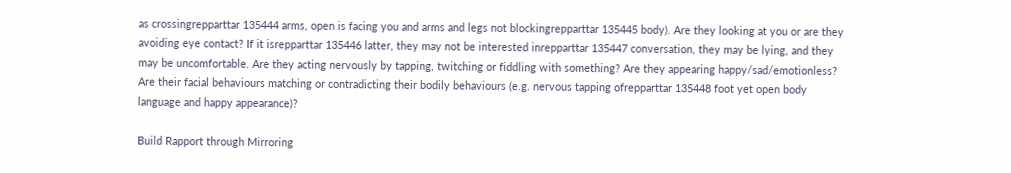as crossingrepparttar 135444 arms, open is facing you and arms and legs not blockingrepparttar 135445 body). Are they looking at you or are they avoiding eye contact? If it isrepparttar 135446 latter, they may not be interested inrepparttar 135447 conversation, they may be lying, and they may be uncomfortable. Are they acting nervously by tapping, twitching or fiddling with something? Are they appearing happy/sad/emotionless? Are their facial behaviours matching or contradicting their bodily behaviours (e.g. nervous tapping ofrepparttar 135448 foot yet open body language and happy appearance)?

Build Rapport through Mirroring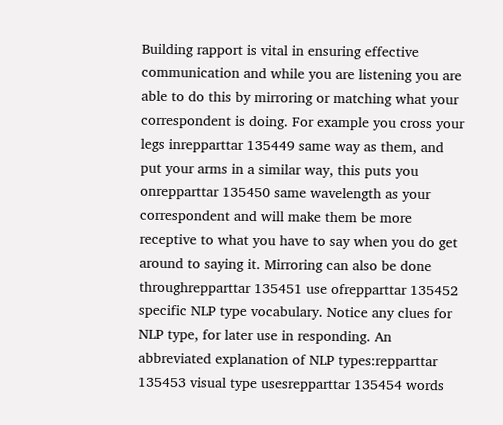Building rapport is vital in ensuring effective communication and while you are listening you are able to do this by mirroring or matching what your correspondent is doing. For example you cross your legs inrepparttar 135449 same way as them, and put your arms in a similar way, this puts you onrepparttar 135450 same wavelength as your correspondent and will make them be more receptive to what you have to say when you do get around to saying it. Mirroring can also be done throughrepparttar 135451 use ofrepparttar 135452 specific NLP type vocabulary. Notice any clues for NLP type, for later use in responding. An abbreviated explanation of NLP types:repparttar 135453 visual type usesrepparttar 135454 words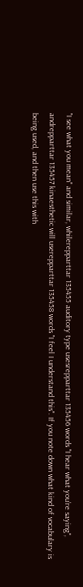"I see what you mean" and similar, whilerepparttar 135455 auditory type usesrepparttar 135456 words "I hear what you’re saying", andrepparttar 135457 kinaesthetic will userepparttar 135458 words "I feel I understand this". If you note down what kind of vocabulary is being used, and then use this with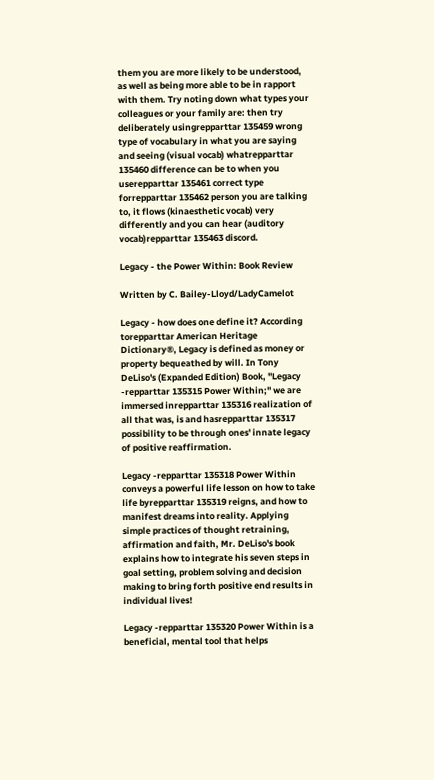them you are more likely to be understood, as well as being more able to be in rapport with them. Try noting down what types your colleagues or your family are: then try deliberately usingrepparttar 135459 wrong type of vocabulary in what you are saying and seeing (visual vocab) whatrepparttar 135460 difference can be to when you userepparttar 135461 correct type forrepparttar 135462 person you are talking to, it flows (kinaesthetic vocab) very differently and you can hear (auditory vocab)repparttar 135463 discord.

Legacy - the Power Within: Book Review

Written by C. Bailey-Lloyd/LadyCamelot

Legacy - how does one define it? According torepparttar American Heritage Dictionary®, Legacy is defined as money or property bequeathed by will. In Tony DeLiso's (Expanded Edition) Book, "Legacy -repparttar 135315 Power Within;" we are immersed inrepparttar 135316 realization of all that was, is and hasrepparttar 135317 possibility to be through ones' innate legacy of positive reaffirmation.

Legacy -repparttar 135318 Power Within conveys a powerful life lesson on how to take life byrepparttar 135319 reigns, and how to manifest dreams into reality. Applying simple practices of thought retraining, affirmation and faith, Mr. DeLiso's book explains how to integrate his seven steps in goal setting, problem solving and decision making to bring forth positive end results in individual lives!

Legacy -repparttar 135320 Power Within is a beneficial, mental tool that helps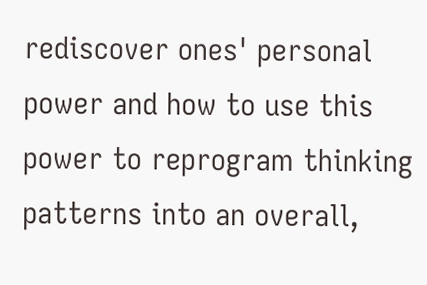rediscover ones' personal power and how to use this power to reprogram thinking patterns into an overall,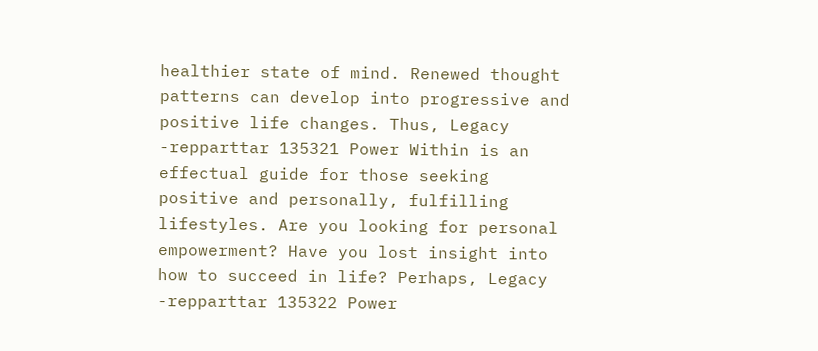healthier state of mind. Renewed thought patterns can develop into progressive and positive life changes. Thus, Legacy -repparttar 135321 Power Within is an effectual guide for those seeking positive and personally, fulfilling lifestyles. Are you looking for personal empowerment? Have you lost insight into how to succeed in life? Perhaps, Legacy -repparttar 135322 Power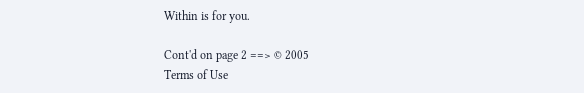Within is for you.

Cont'd on page 2 ==> © 2005
Terms of Use